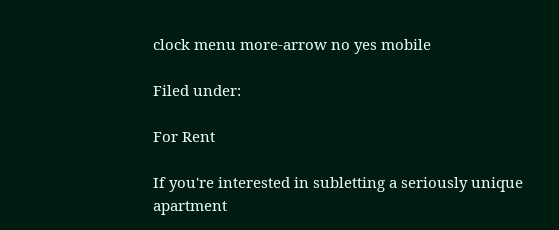clock menu more-arrow no yes mobile

Filed under:

For Rent

If you're interested in subletting a seriously unique apartment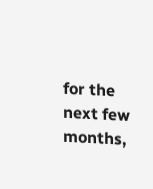for the next few months,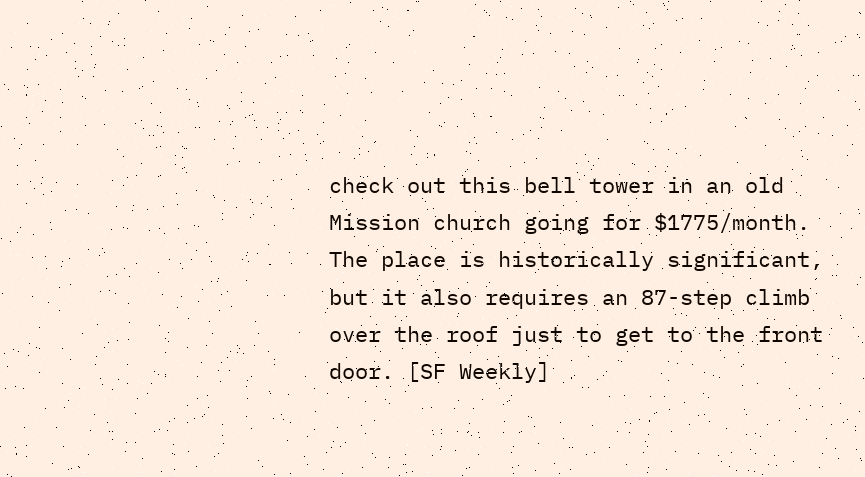check out this bell tower in an old Mission church going for $1775/month. The place is historically significant, but it also requires an 87-step climb over the roof just to get to the front door. [SF Weekly]